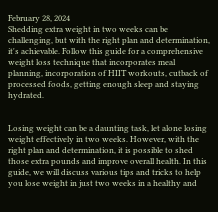February 28, 2024
Shedding extra weight in two weeks can be challenging, but with the right plan and determination, it's achievable. Follow this guide for a comprehensive weight loss technique that incorporates meal planning, incorporation of HIIT workouts, cutback of processed foods, getting enough sleep and staying hydrated.


Losing weight can be a daunting task, let alone losing weight effectively in two weeks. However, with the right plan and determination, it is possible to shed those extra pounds and improve overall health. In this guide, we will discuss various tips and tricks to help you lose weight in just two weeks in a healthy and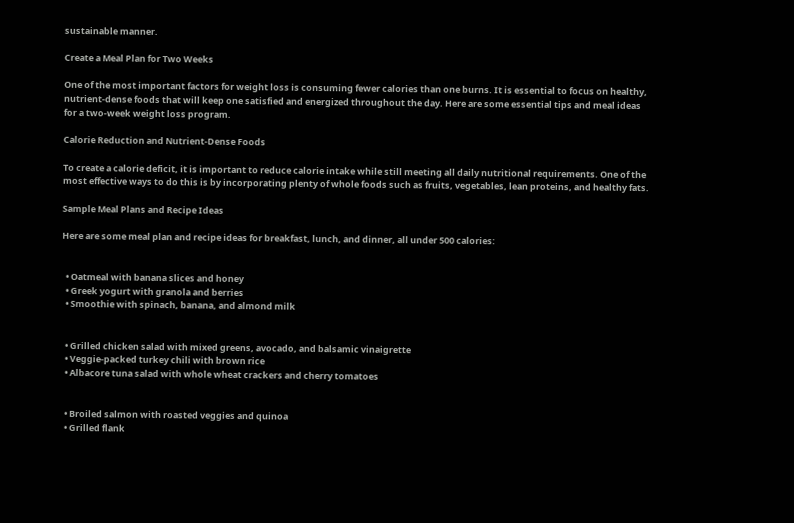sustainable manner.

Create a Meal Plan for Two Weeks

One of the most important factors for weight loss is consuming fewer calories than one burns. It is essential to focus on healthy, nutrient-dense foods that will keep one satisfied and energized throughout the day. Here are some essential tips and meal ideas for a two-week weight loss program.

Calorie Reduction and Nutrient-Dense Foods

To create a calorie deficit, it is important to reduce calorie intake while still meeting all daily nutritional requirements. One of the most effective ways to do this is by incorporating plenty of whole foods such as fruits, vegetables, lean proteins, and healthy fats.

Sample Meal Plans and Recipe Ideas

Here are some meal plan and recipe ideas for breakfast, lunch, and dinner, all under 500 calories:


  • Oatmeal with banana slices and honey
  • Greek yogurt with granola and berries
  • Smoothie with spinach, banana, and almond milk


  • Grilled chicken salad with mixed greens, avocado, and balsamic vinaigrette
  • Veggie-packed turkey chili with brown rice
  • Albacore tuna salad with whole wheat crackers and cherry tomatoes


  • Broiled salmon with roasted veggies and quinoa
  • Grilled flank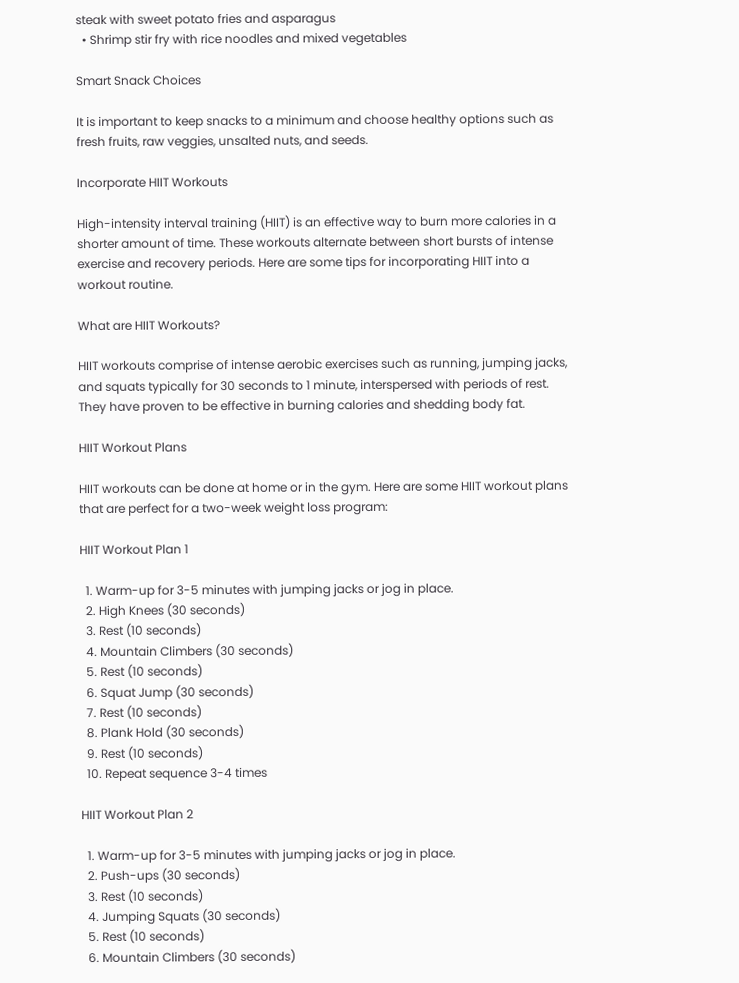steak with sweet potato fries and asparagus
  • Shrimp stir fry with rice noodles and mixed vegetables

Smart Snack Choices

It is important to keep snacks to a minimum and choose healthy options such as fresh fruits, raw veggies, unsalted nuts, and seeds.

Incorporate HIIT Workouts

High-intensity interval training (HIIT) is an effective way to burn more calories in a shorter amount of time. These workouts alternate between short bursts of intense exercise and recovery periods. Here are some tips for incorporating HIIT into a workout routine.

What are HIIT Workouts?

HIIT workouts comprise of intense aerobic exercises such as running, jumping jacks, and squats typically for 30 seconds to 1 minute, interspersed with periods of rest. They have proven to be effective in burning calories and shedding body fat.

HIIT Workout Plans

HIIT workouts can be done at home or in the gym. Here are some HIIT workout plans that are perfect for a two-week weight loss program:

HIIT Workout Plan 1

  1. Warm-up for 3-5 minutes with jumping jacks or jog in place.
  2. High Knees (30 seconds)
  3. Rest (10 seconds)
  4. Mountain Climbers (30 seconds)
  5. Rest (10 seconds)
  6. Squat Jump (30 seconds)
  7. Rest (10 seconds)
  8. Plank Hold (30 seconds)
  9. Rest (10 seconds)
  10. Repeat sequence 3-4 times

HIIT Workout Plan 2

  1. Warm-up for 3-5 minutes with jumping jacks or jog in place.
  2. Push-ups (30 seconds)
  3. Rest (10 seconds)
  4. Jumping Squats (30 seconds)
  5. Rest (10 seconds)
  6. Mountain Climbers (30 seconds)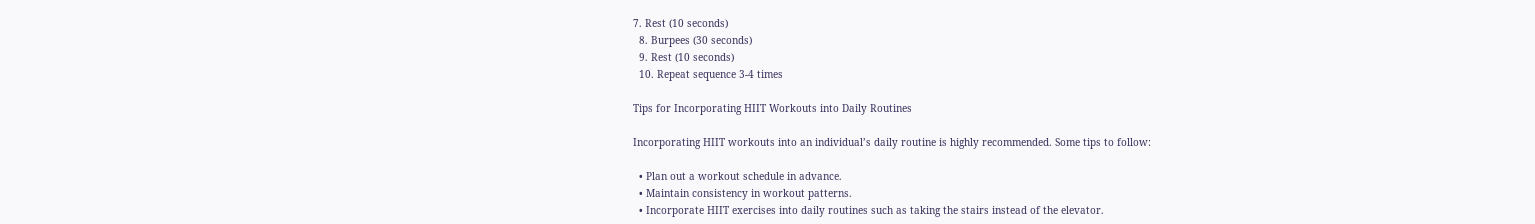7. Rest (10 seconds)
  8. Burpees (30 seconds)
  9. Rest (10 seconds)
  10. Repeat sequence 3-4 times

Tips for Incorporating HIIT Workouts into Daily Routines

Incorporating HIIT workouts into an individual’s daily routine is highly recommended. Some tips to follow:

  • Plan out a workout schedule in advance.
  • Maintain consistency in workout patterns.
  • Incorporate HIIT exercises into daily routines such as taking the stairs instead of the elevator.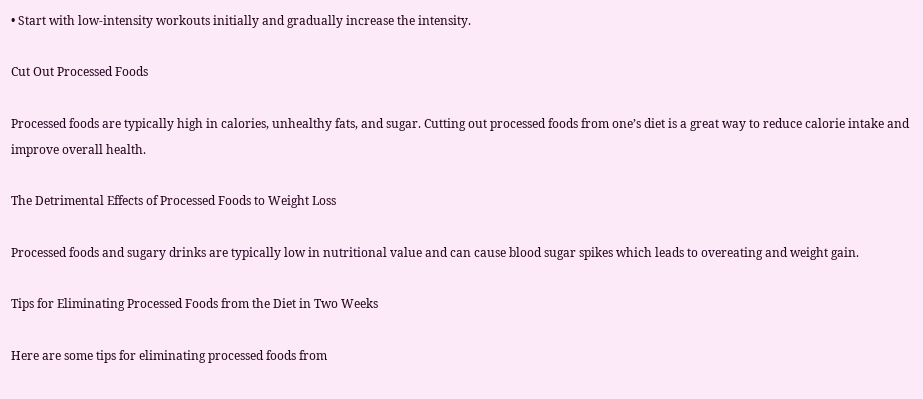• Start with low-intensity workouts initially and gradually increase the intensity.

Cut Out Processed Foods

Processed foods are typically high in calories, unhealthy fats, and sugar. Cutting out processed foods from one’s diet is a great way to reduce calorie intake and improve overall health.

The Detrimental Effects of Processed Foods to Weight Loss

Processed foods and sugary drinks are typically low in nutritional value and can cause blood sugar spikes which leads to overeating and weight gain.

Tips for Eliminating Processed Foods from the Diet in Two Weeks

Here are some tips for eliminating processed foods from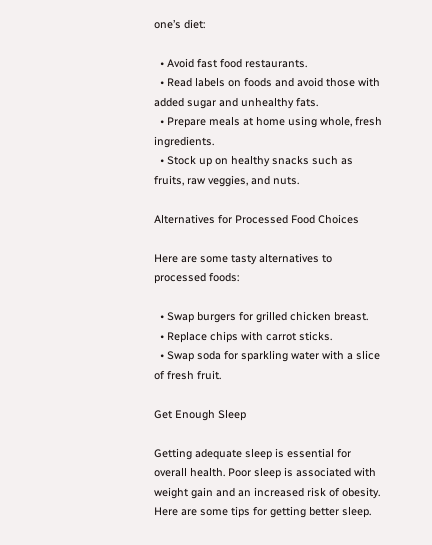one’s diet:

  • Avoid fast food restaurants.
  • Read labels on foods and avoid those with added sugar and unhealthy fats.
  • Prepare meals at home using whole, fresh ingredients.
  • Stock up on healthy snacks such as fruits, raw veggies, and nuts.

Alternatives for Processed Food Choices

Here are some tasty alternatives to processed foods:

  • Swap burgers for grilled chicken breast.
  • Replace chips with carrot sticks.
  • Swap soda for sparkling water with a slice of fresh fruit.

Get Enough Sleep

Getting adequate sleep is essential for overall health. Poor sleep is associated with weight gain and an increased risk of obesity. Here are some tips for getting better sleep.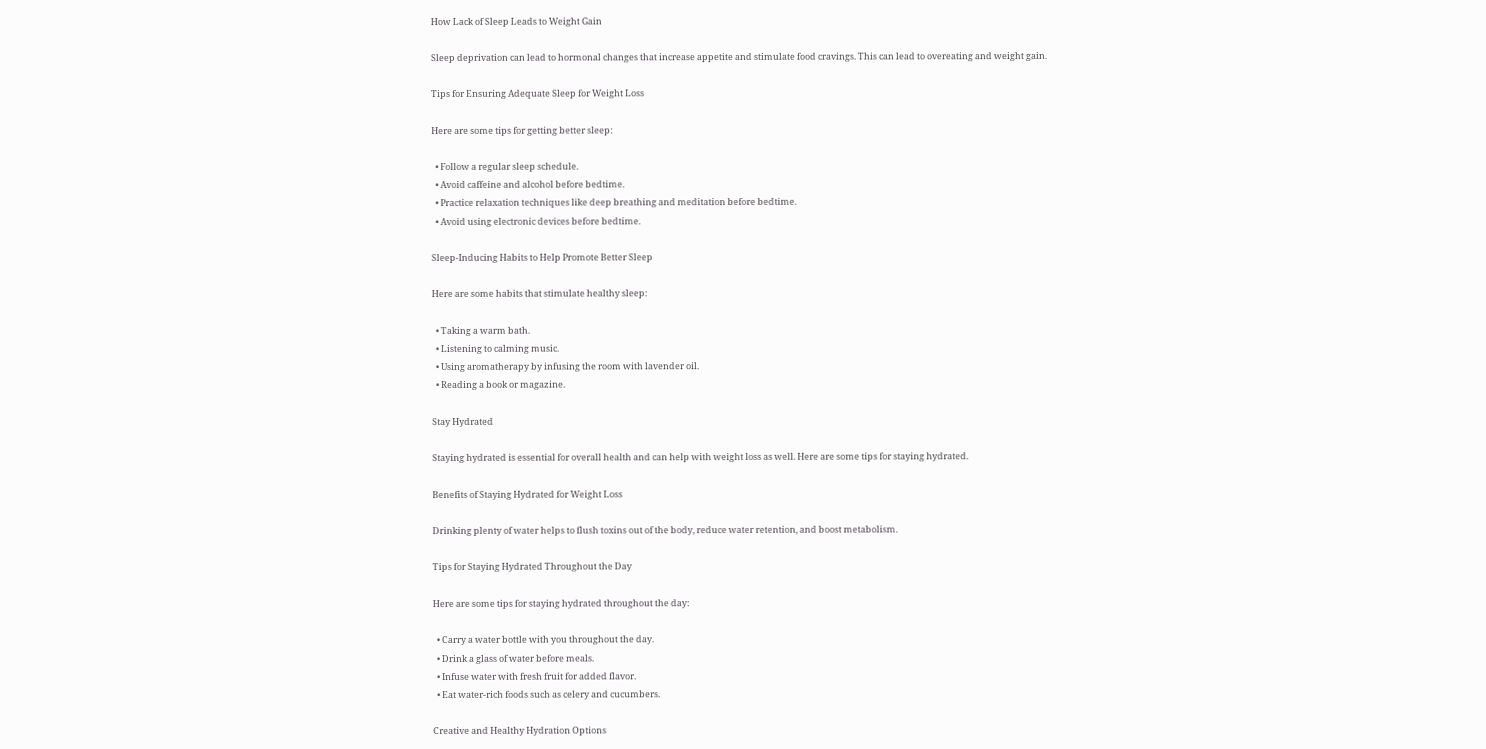How Lack of Sleep Leads to Weight Gain

Sleep deprivation can lead to hormonal changes that increase appetite and stimulate food cravings. This can lead to overeating and weight gain.

Tips for Ensuring Adequate Sleep for Weight Loss

Here are some tips for getting better sleep:

  • Follow a regular sleep schedule.
  • Avoid caffeine and alcohol before bedtime.
  • Practice relaxation techniques like deep breathing and meditation before bedtime.
  • Avoid using electronic devices before bedtime.

Sleep-Inducing Habits to Help Promote Better Sleep

Here are some habits that stimulate healthy sleep:

  • Taking a warm bath.
  • Listening to calming music.
  • Using aromatherapy by infusing the room with lavender oil.
  • Reading a book or magazine.

Stay Hydrated

Staying hydrated is essential for overall health and can help with weight loss as well. Here are some tips for staying hydrated.

Benefits of Staying Hydrated for Weight Loss

Drinking plenty of water helps to flush toxins out of the body, reduce water retention, and boost metabolism.

Tips for Staying Hydrated Throughout the Day

Here are some tips for staying hydrated throughout the day:

  • Carry a water bottle with you throughout the day.
  • Drink a glass of water before meals.
  • Infuse water with fresh fruit for added flavor.
  • Eat water-rich foods such as celery and cucumbers.

Creative and Healthy Hydration Options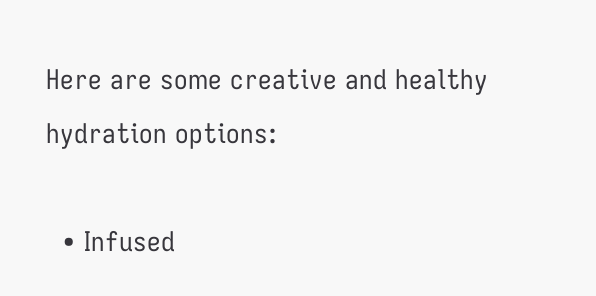Here are some creative and healthy hydration options:

  • Infused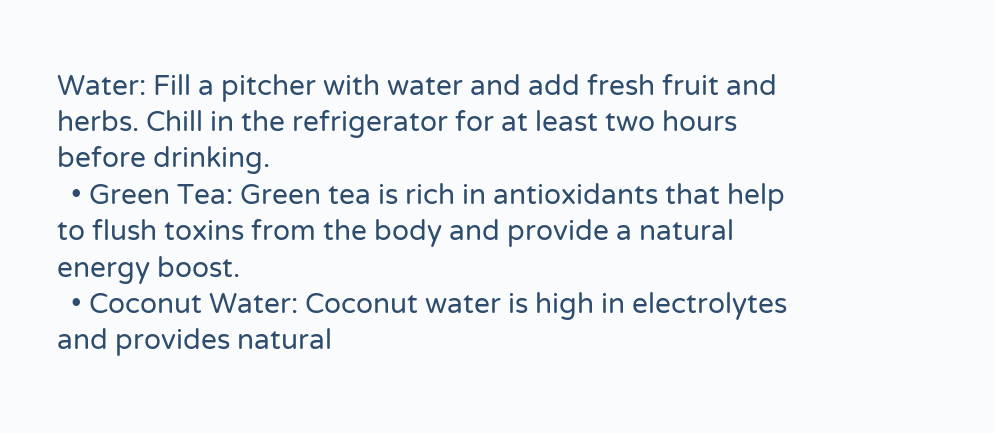Water: Fill a pitcher with water and add fresh fruit and herbs. Chill in the refrigerator for at least two hours before drinking.
  • Green Tea: Green tea is rich in antioxidants that help to flush toxins from the body and provide a natural energy boost.
  • Coconut Water: Coconut water is high in electrolytes and provides natural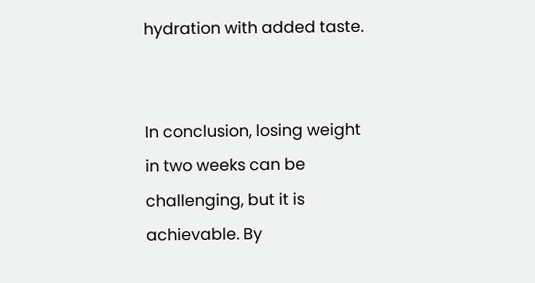hydration with added taste.


In conclusion, losing weight in two weeks can be challenging, but it is achievable. By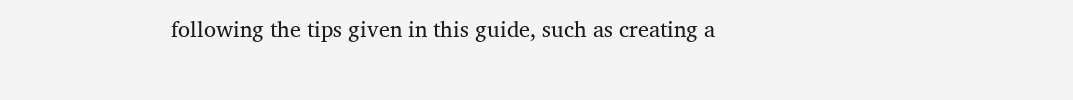following the tips given in this guide, such as creating a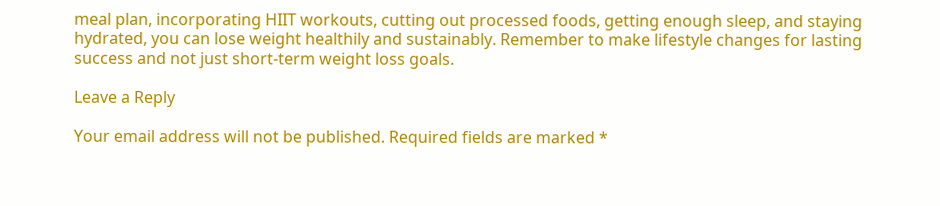meal plan, incorporating HIIT workouts, cutting out processed foods, getting enough sleep, and staying hydrated, you can lose weight healthily and sustainably. Remember to make lifestyle changes for lasting success and not just short-term weight loss goals.

Leave a Reply

Your email address will not be published. Required fields are marked *